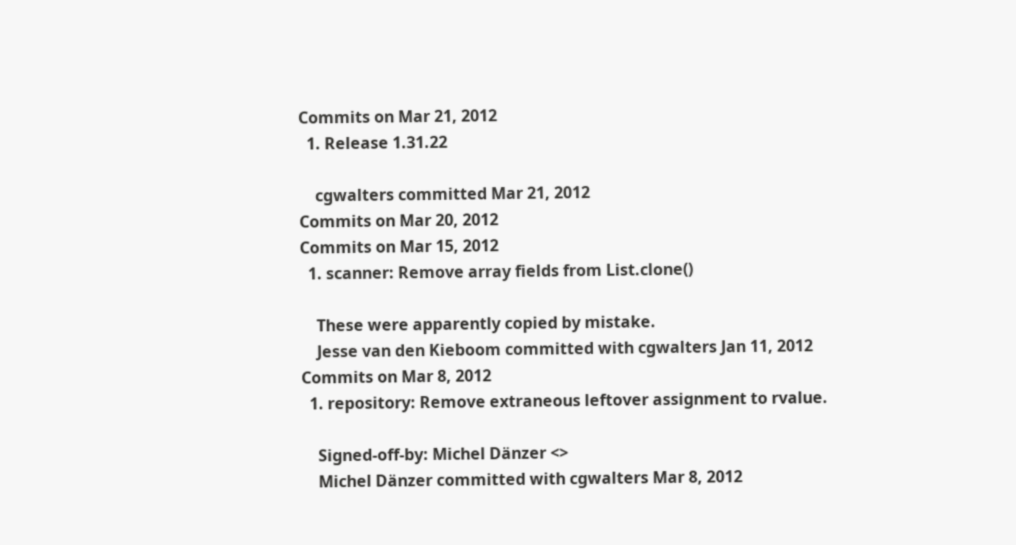Commits on Mar 21, 2012
  1. Release 1.31.22

    cgwalters committed Mar 21, 2012
Commits on Mar 20, 2012
Commits on Mar 15, 2012
  1. scanner: Remove array fields from List.clone()

    These were apparently copied by mistake.
    Jesse van den Kieboom committed with cgwalters Jan 11, 2012
Commits on Mar 8, 2012
  1. repository: Remove extraneous leftover assignment to rvalue.

    Signed-off-by: Michel Dänzer <>
    Michel Dänzer committed with cgwalters Mar 8, 2012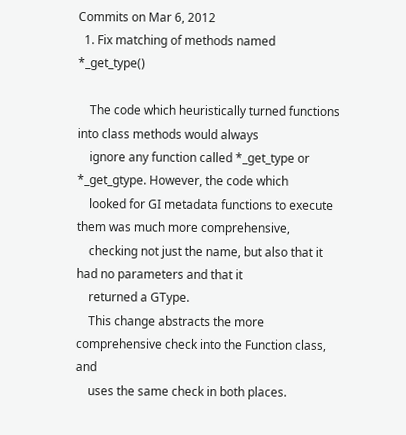Commits on Mar 6, 2012
  1. Fix matching of methods named *_get_type()

    The code which heuristically turned functions into class methods would always
    ignore any function called *_get_type or *_get_gtype. However, the code which
    looked for GI metadata functions to execute them was much more comprehensive,
    checking not just the name, but also that it had no parameters and that it
    returned a GType.
    This change abstracts the more comprehensive check into the Function class, and
    uses the same check in both places.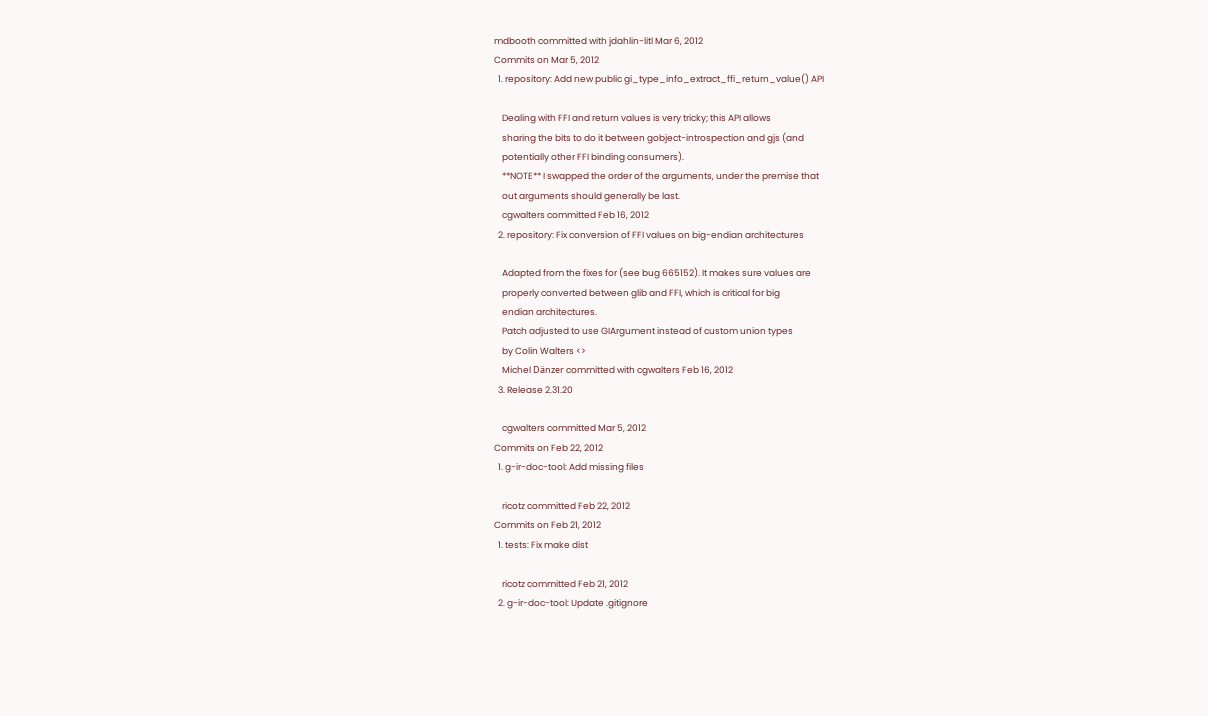mdbooth committed with jdahlin-litl Mar 6, 2012
Commits on Mar 5, 2012
  1. repository: Add new public gi_type_info_extract_ffi_return_value() API

    Dealing with FFI and return values is very tricky; this API allows
    sharing the bits to do it between gobject-introspection and gjs (and
    potentially other FFI binding consumers).
    **NOTE** I swapped the order of the arguments, under the premise that
    out arguments should generally be last.
    cgwalters committed Feb 16, 2012
  2. repository: Fix conversion of FFI values on big-endian architectures

    Adapted from the fixes for (see bug 665152). It makes sure values are
    properly converted between glib and FFI, which is critical for big
    endian architectures.
    Patch adjusted to use GIArgument instead of custom union types
    by Colin Walters <>
    Michel Dänzer committed with cgwalters Feb 16, 2012
  3. Release 2.31.20

    cgwalters committed Mar 5, 2012
Commits on Feb 22, 2012
  1. g-ir-doc-tool: Add missing files

    ricotz committed Feb 22, 2012
Commits on Feb 21, 2012
  1. tests: Fix make dist

    ricotz committed Feb 21, 2012
  2. g-ir-doc-tool: Update .gitignore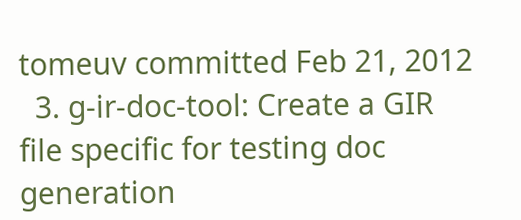tomeuv committed Feb 21, 2012
  3. g-ir-doc-tool: Create a GIR file specific for testing doc generation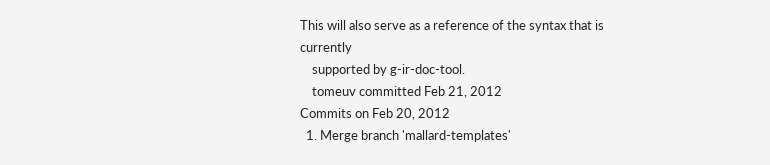This will also serve as a reference of the syntax that is currently
    supported by g-ir-doc-tool.
    tomeuv committed Feb 21, 2012
Commits on Feb 20, 2012
  1. Merge branch 'mallard-templates'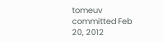tomeuv committed Feb 20, 2012